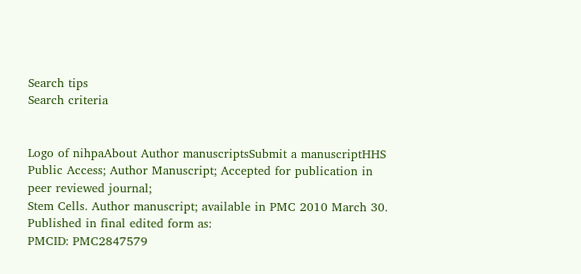Search tips
Search criteria


Logo of nihpaAbout Author manuscriptsSubmit a manuscriptHHS Public Access; Author Manuscript; Accepted for publication in peer reviewed journal;
Stem Cells. Author manuscript; available in PMC 2010 March 30.
Published in final edited form as:
PMCID: PMC2847579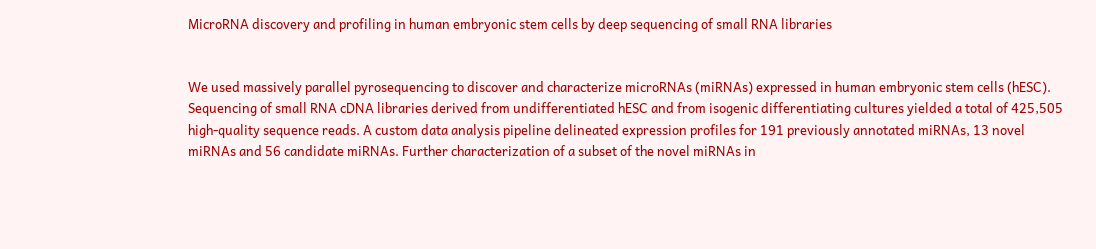MicroRNA discovery and profiling in human embryonic stem cells by deep sequencing of small RNA libraries


We used massively parallel pyrosequencing to discover and characterize microRNAs (miRNAs) expressed in human embryonic stem cells (hESC). Sequencing of small RNA cDNA libraries derived from undifferentiated hESC and from isogenic differentiating cultures yielded a total of 425,505 high-quality sequence reads. A custom data analysis pipeline delineated expression profiles for 191 previously annotated miRNAs, 13 novel miRNAs and 56 candidate miRNAs. Further characterization of a subset of the novel miRNAs in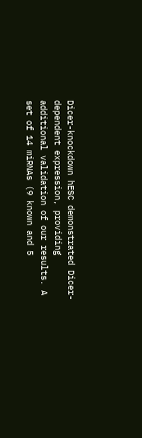Dicer-knockdown hESC demonstrated Dicer-dependent expression, providing additional validation of our results. A set of 14 miRNAs (9 known and 5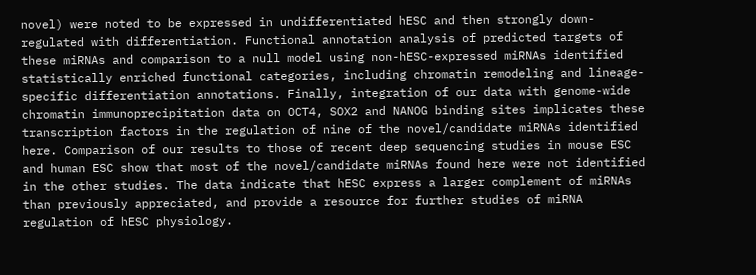novel) were noted to be expressed in undifferentiated hESC and then strongly down-regulated with differentiation. Functional annotation analysis of predicted targets of these miRNAs and comparison to a null model using non-hESC-expressed miRNAs identified statistically enriched functional categories, including chromatin remodeling and lineage-specific differentiation annotations. Finally, integration of our data with genome-wide chromatin immunoprecipitation data on OCT4, SOX2 and NANOG binding sites implicates these transcription factors in the regulation of nine of the novel/candidate miRNAs identified here. Comparison of our results to those of recent deep sequencing studies in mouse ESC and human ESC show that most of the novel/candidate miRNAs found here were not identified in the other studies. The data indicate that hESC express a larger complement of miRNAs than previously appreciated, and provide a resource for further studies of miRNA regulation of hESC physiology.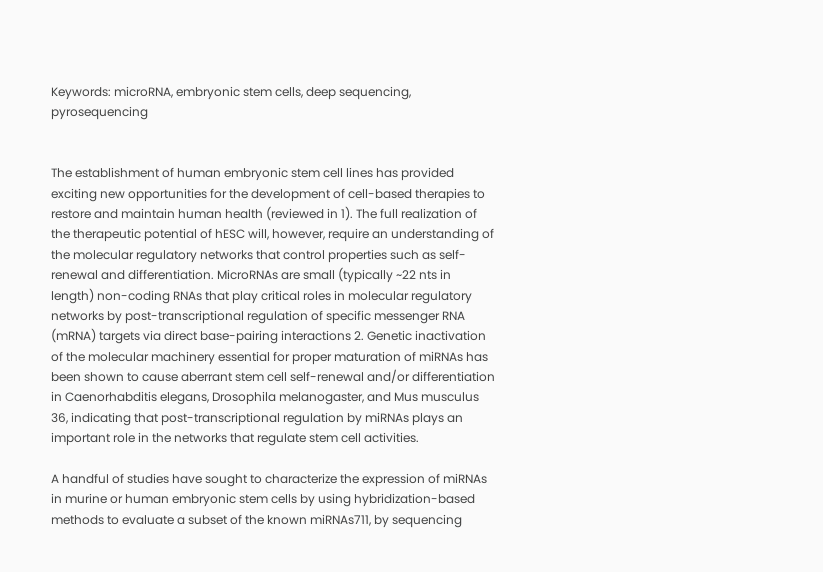Keywords: microRNA, embryonic stem cells, deep sequencing, pyrosequencing


The establishment of human embryonic stem cell lines has provided exciting new opportunities for the development of cell-based therapies to restore and maintain human health (reviewed in 1). The full realization of the therapeutic potential of hESC will, however, require an understanding of the molecular regulatory networks that control properties such as self-renewal and differentiation. MicroRNAs are small (typically ~22 nts in length) non-coding RNAs that play critical roles in molecular regulatory networks by post-transcriptional regulation of specific messenger RNA (mRNA) targets via direct base-pairing interactions 2. Genetic inactivation of the molecular machinery essential for proper maturation of miRNAs has been shown to cause aberrant stem cell self-renewal and/or differentiation in Caenorhabditis elegans, Drosophila melanogaster, and Mus musculus 36, indicating that post-transcriptional regulation by miRNAs plays an important role in the networks that regulate stem cell activities.

A handful of studies have sought to characterize the expression of miRNAs in murine or human embryonic stem cells by using hybridization-based methods to evaluate a subset of the known miRNAs711, by sequencing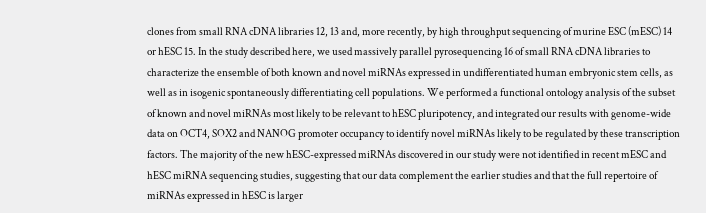clones from small RNA cDNA libraries 12, 13 and, more recently, by high throughput sequencing of murine ESC (mESC) 14 or hESC 15. In the study described here, we used massively parallel pyrosequencing 16 of small RNA cDNA libraries to characterize the ensemble of both known and novel miRNAs expressed in undifferentiated human embryonic stem cells, as well as in isogenic spontaneously differentiating cell populations. We performed a functional ontology analysis of the subset of known and novel miRNAs most likely to be relevant to hESC pluripotency, and integrated our results with genome-wide data on OCT4, SOX2 and NANOG promoter occupancy to identify novel miRNAs likely to be regulated by these transcription factors. The majority of the new hESC-expressed miRNAs discovered in our study were not identified in recent mESC and hESC miRNA sequencing studies, suggesting that our data complement the earlier studies and that the full repertoire of miRNAs expressed in hESC is larger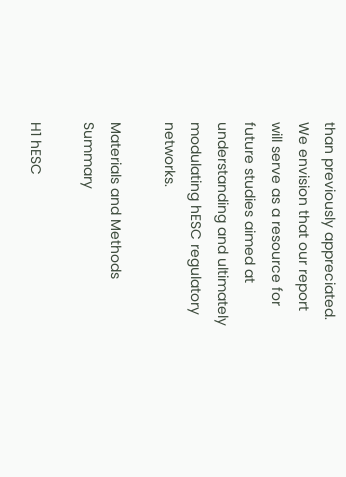than previously appreciated. We envision that our report will serve as a resource for future studies aimed at understanding and ultimately modulating hESC regulatory networks.

Materials and Methods Summary

H1 hESC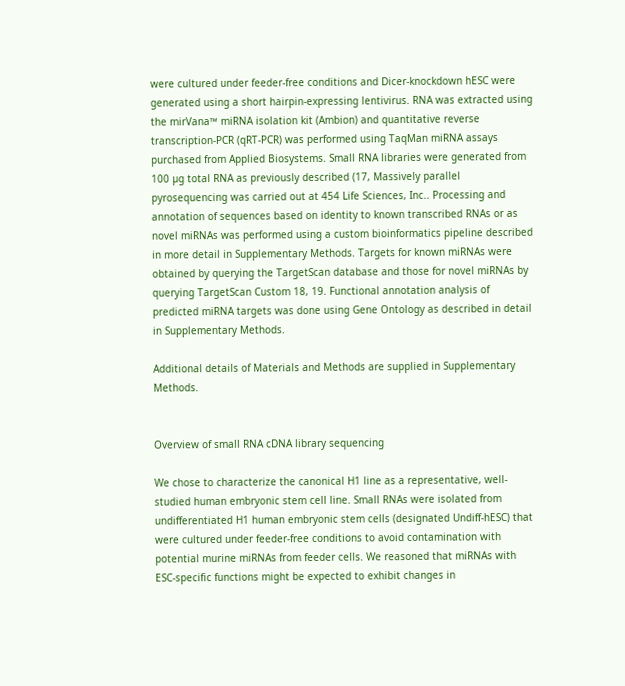were cultured under feeder-free conditions and Dicer-knockdown hESC were generated using a short hairpin-expressing lentivirus. RNA was extracted using the mirVana™ miRNA isolation kit (Ambion) and quantitative reverse transcription-PCR (qRT-PCR) was performed using TaqMan miRNA assays purchased from Applied Biosystems. Small RNA libraries were generated from 100 µg total RNA as previously described (17, Massively parallel pyrosequencing was carried out at 454 Life Sciences, Inc.. Processing and annotation of sequences based on identity to known transcribed RNAs or as novel miRNAs was performed using a custom bioinformatics pipeline described in more detail in Supplementary Methods. Targets for known miRNAs were obtained by querying the TargetScan database and those for novel miRNAs by querying TargetScan Custom 18, 19. Functional annotation analysis of predicted miRNA targets was done using Gene Ontology as described in detail in Supplementary Methods.

Additional details of Materials and Methods are supplied in Supplementary Methods.


Overview of small RNA cDNA library sequencing

We chose to characterize the canonical H1 line as a representative, well-studied human embryonic stem cell line. Small RNAs were isolated from undifferentiated H1 human embryonic stem cells (designated Undiff-hESC) that were cultured under feeder-free conditions to avoid contamination with potential murine miRNAs from feeder cells. We reasoned that miRNAs with ESC-specific functions might be expected to exhibit changes in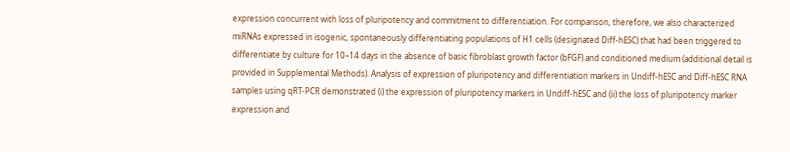expression concurrent with loss of pluripotency and commitment to differentiation. For comparison, therefore, we also characterized miRNAs expressed in isogenic, spontaneously differentiating populations of H1 cells (designated Diff-hESC) that had been triggered to differentiate by culture for 10–14 days in the absence of basic fibroblast growth factor (bFGF) and conditioned medium (additional detail is provided in Supplemental Methods). Analysis of expression of pluripotency and differentiation markers in Undiff-hESC and Diff-hESC RNA samples using qRT-PCR demonstrated (i) the expression of pluripotency markers in Undiff-hESC and (ii) the loss of pluripotency marker expression and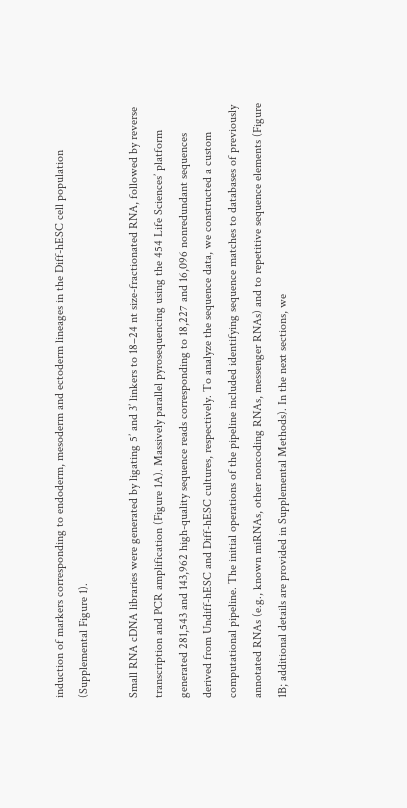induction of markers corresponding to endoderm, mesoderm and ectoderm lineages in the Diff-hESC cell population (Supplemental Figure 1).

Small RNA cDNA libraries were generated by ligating 5’ and 3’ linkers to 18–24 nt size-fractionated RNA, followed by reverse transcription and PCR amplification (Figure 1A). Massively parallel pyrosequencing using the 454 Life Sciences’ platform generated 281,543 and 143,962 high-quality sequence reads corresponding to 18,227 and 16,096 nonredundant sequences derived from Undiff-hESC and Diff-hESC cultures, respectively. To analyze the sequence data, we constructed a custom computational pipeline. The initial operations of the pipeline included identifying sequence matches to databases of previously annotated RNAs (e.g., known miRNAs, other noncoding RNAs, messenger RNAs) and to repetitive sequence elements (Figure 1B; additional details are provided in Supplemental Methods). In the next sections, we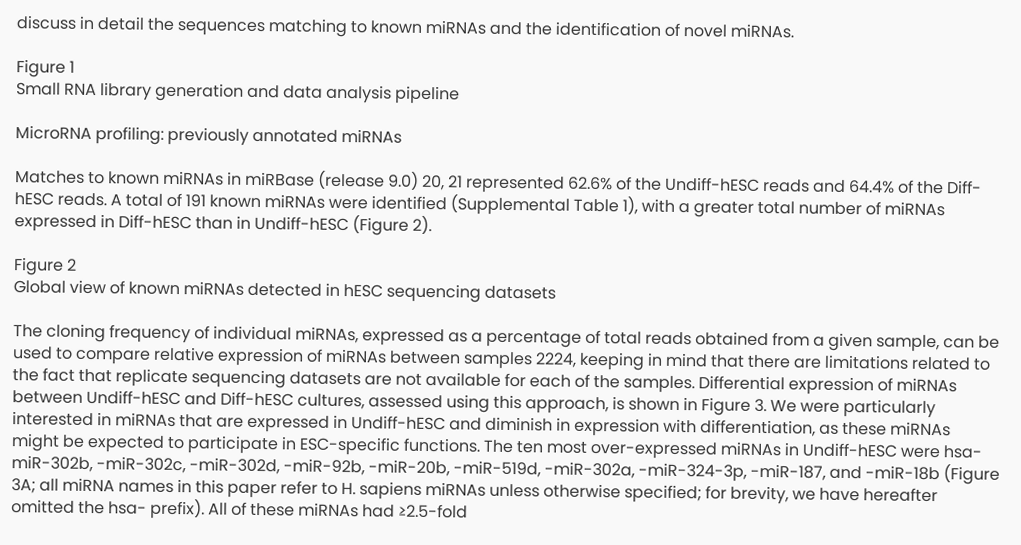discuss in detail the sequences matching to known miRNAs and the identification of novel miRNAs.

Figure 1
Small RNA library generation and data analysis pipeline

MicroRNA profiling: previously annotated miRNAs

Matches to known miRNAs in miRBase (release 9.0) 20, 21 represented 62.6% of the Undiff-hESC reads and 64.4% of the Diff-hESC reads. A total of 191 known miRNAs were identified (Supplemental Table 1), with a greater total number of miRNAs expressed in Diff-hESC than in Undiff-hESC (Figure 2).

Figure 2
Global view of known miRNAs detected in hESC sequencing datasets

The cloning frequency of individual miRNAs, expressed as a percentage of total reads obtained from a given sample, can be used to compare relative expression of miRNAs between samples 2224, keeping in mind that there are limitations related to the fact that replicate sequencing datasets are not available for each of the samples. Differential expression of miRNAs between Undiff-hESC and Diff-hESC cultures, assessed using this approach, is shown in Figure 3. We were particularly interested in miRNAs that are expressed in Undiff-hESC and diminish in expression with differentiation, as these miRNAs might be expected to participate in ESC-specific functions. The ten most over-expressed miRNAs in Undiff-hESC were hsa-miR-302b, -miR-302c, -miR-302d, -miR-92b, -miR-20b, -miR-519d, -miR-302a, -miR-324-3p, -miR-187, and -miR-18b (Figure 3A; all miRNA names in this paper refer to H. sapiens miRNAs unless otherwise specified; for brevity, we have hereafter omitted the hsa- prefix). All of these miRNAs had ≥2.5-fold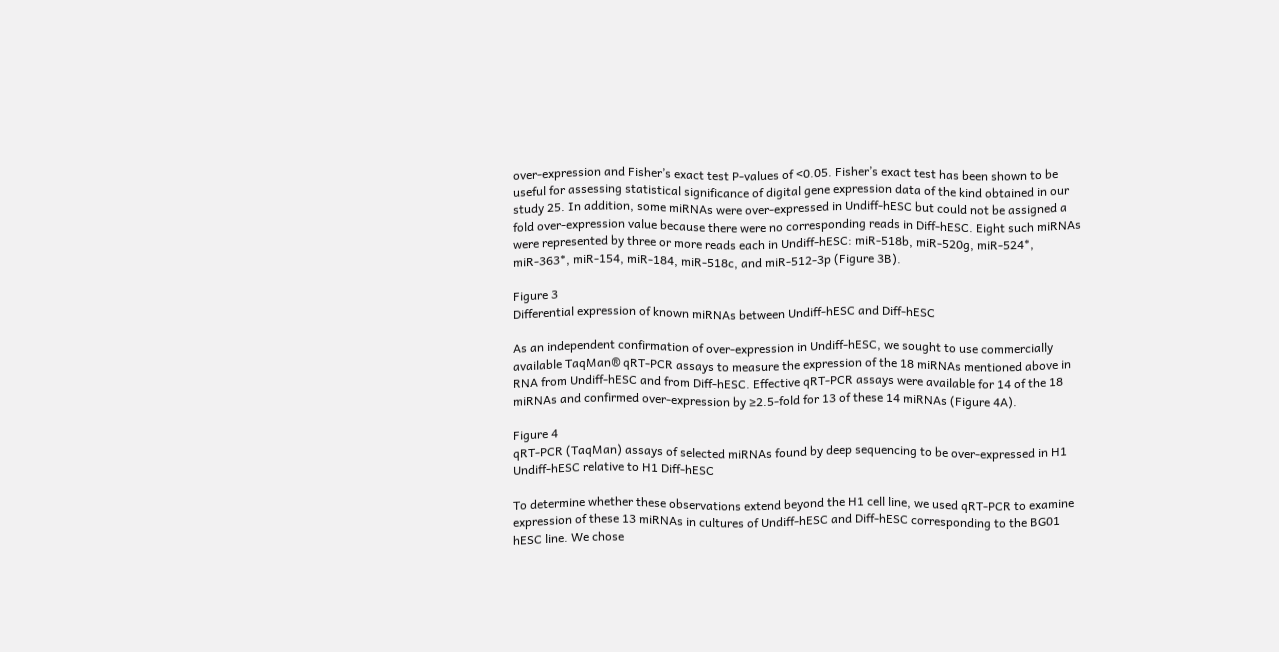over-expression and Fisher’s exact test P-values of <0.05. Fisher’s exact test has been shown to be useful for assessing statistical significance of digital gene expression data of the kind obtained in our study 25. In addition, some miRNAs were over-expressed in Undiff-hESC but could not be assigned a fold over-expression value because there were no corresponding reads in Diff-hESC. Eight such miRNAs were represented by three or more reads each in Undiff-hESC: miR-518b, miR-520g, miR-524*, miR-363*, miR-154, miR-184, miR-518c, and miR-512-3p (Figure 3B).

Figure 3
Differential expression of known miRNAs between Undiff-hESC and Diff-hESC

As an independent confirmation of over-expression in Undiff-hESC, we sought to use commercially available TaqMan® qRT-PCR assays to measure the expression of the 18 miRNAs mentioned above in RNA from Undiff-hESC and from Diff-hESC. Effective qRT-PCR assays were available for 14 of the 18 miRNAs and confirmed over-expression by ≥2.5-fold for 13 of these 14 miRNAs (Figure 4A).

Figure 4
qRT-PCR (TaqMan) assays of selected miRNAs found by deep sequencing to be over-expressed in H1 Undiff-hESC relative to H1 Diff-hESC

To determine whether these observations extend beyond the H1 cell line, we used qRT-PCR to examine expression of these 13 miRNAs in cultures of Undiff-hESC and Diff-hESC corresponding to the BG01 hESC line. We chose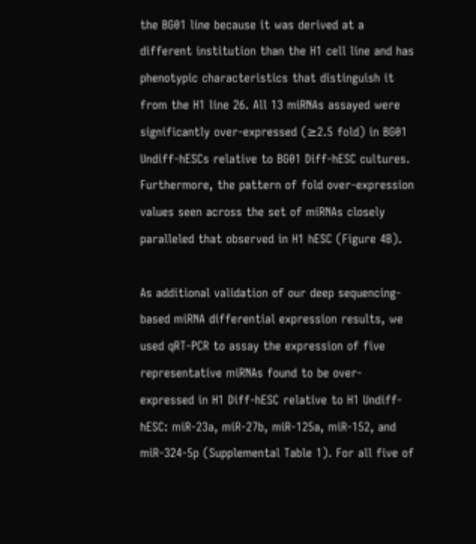the BG01 line because it was derived at a different institution than the H1 cell line and has phenotypic characteristics that distinguish it from the H1 line 26. All 13 miRNAs assayed were significantly over-expressed (≥2.5 fold) in BG01 Undiff-hESCs relative to BG01 Diff-hESC cultures. Furthermore, the pattern of fold over-expression values seen across the set of miRNAs closely paralleled that observed in H1 hESC (Figure 4B).

As additional validation of our deep sequencing-based miRNA differential expression results, we used qRT-PCR to assay the expression of five representative miRNAs found to be over-expressed in H1 Diff-hESC relative to H1 Undiff-hESC: miR-23a, miR-27b, miR-125a, miR-152, and miR-324-5p (Supplemental Table 1). For all five of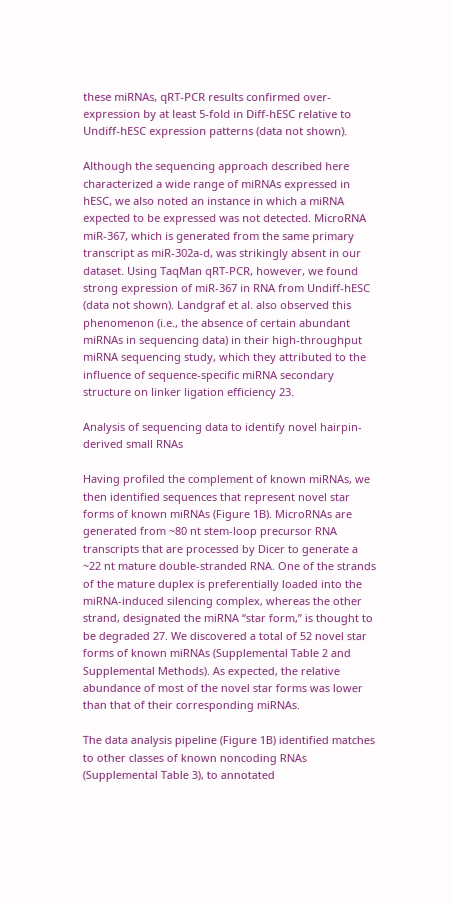these miRNAs, qRT-PCR results confirmed over-expression by at least 5-fold in Diff-hESC relative to Undiff-hESC expression patterns (data not shown).

Although the sequencing approach described here characterized a wide range of miRNAs expressed in hESC, we also noted an instance in which a miRNA expected to be expressed was not detected. MicroRNA miR-367, which is generated from the same primary transcript as miR-302a-d, was strikingly absent in our dataset. Using TaqMan qRT-PCR, however, we found strong expression of miR-367 in RNA from Undiff-hESC (data not shown). Landgraf et al. also observed this phenomenon (i.e., the absence of certain abundant miRNAs in sequencing data) in their high-throughput miRNA sequencing study, which they attributed to the influence of sequence-specific miRNA secondary structure on linker ligation efficiency 23.

Analysis of sequencing data to identify novel hairpin-derived small RNAs

Having profiled the complement of known miRNAs, we then identified sequences that represent novel star forms of known miRNAs (Figure 1B). MicroRNAs are generated from ~80 nt stem-loop precursor RNA transcripts that are processed by Dicer to generate a ~22 nt mature double-stranded RNA. One of the strands of the mature duplex is preferentially loaded into the miRNA-induced silencing complex, whereas the other strand, designated the miRNA “star form,” is thought to be degraded 27. We discovered a total of 52 novel star forms of known miRNAs (Supplemental Table 2 and Supplemental Methods). As expected, the relative abundance of most of the novel star forms was lower than that of their corresponding miRNAs.

The data analysis pipeline (Figure 1B) identified matches to other classes of known noncoding RNAs (Supplemental Table 3), to annotated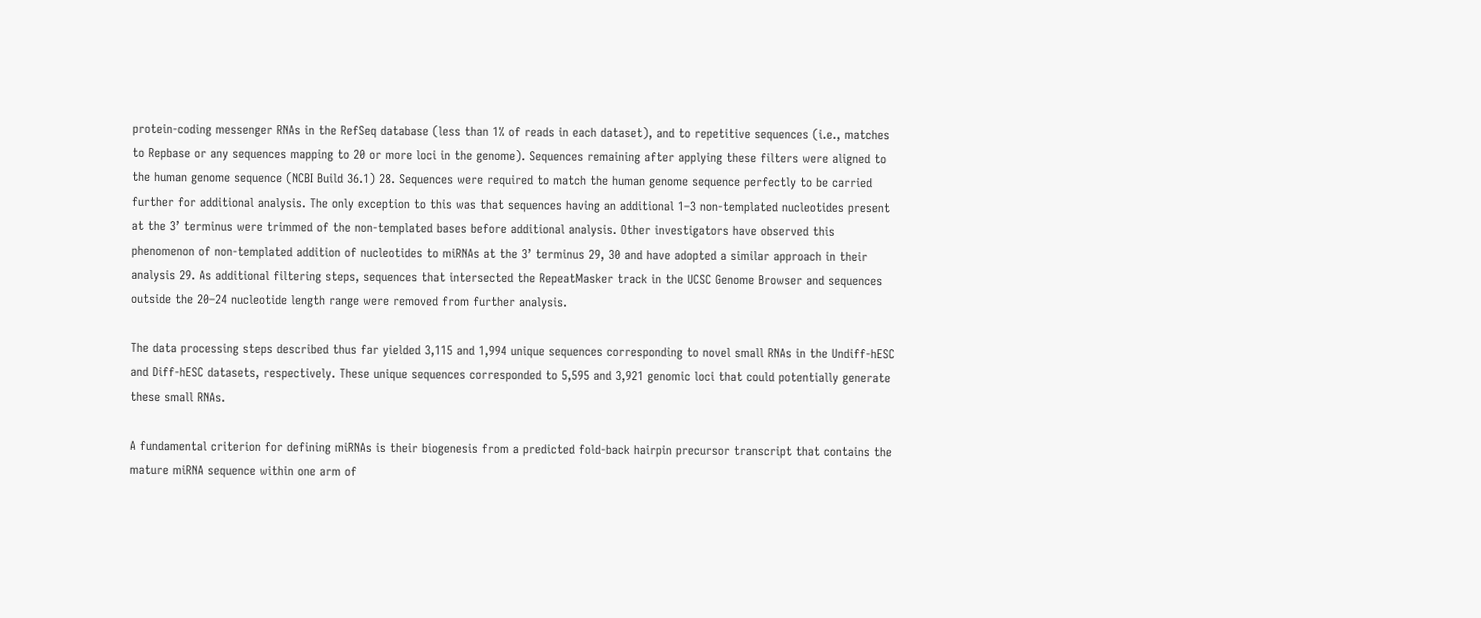protein-coding messenger RNAs in the RefSeq database (less than 1% of reads in each dataset), and to repetitive sequences (i.e., matches to Repbase or any sequences mapping to 20 or more loci in the genome). Sequences remaining after applying these filters were aligned to the human genome sequence (NCBI Build 36.1) 28. Sequences were required to match the human genome sequence perfectly to be carried further for additional analysis. The only exception to this was that sequences having an additional 1–3 non-templated nucleotides present at the 3’ terminus were trimmed of the non-templated bases before additional analysis. Other investigators have observed this phenomenon of non-templated addition of nucleotides to miRNAs at the 3’ terminus 29, 30 and have adopted a similar approach in their analysis 29. As additional filtering steps, sequences that intersected the RepeatMasker track in the UCSC Genome Browser and sequences outside the 20–24 nucleotide length range were removed from further analysis.

The data processing steps described thus far yielded 3,115 and 1,994 unique sequences corresponding to novel small RNAs in the Undiff-hESC and Diff-hESC datasets, respectively. These unique sequences corresponded to 5,595 and 3,921 genomic loci that could potentially generate these small RNAs.

A fundamental criterion for defining miRNAs is their biogenesis from a predicted fold-back hairpin precursor transcript that contains the mature miRNA sequence within one arm of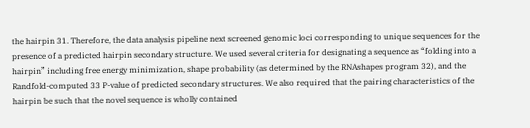the hairpin 31. Therefore, the data analysis pipeline next screened genomic loci corresponding to unique sequences for the presence of a predicted hairpin secondary structure. We used several criteria for designating a sequence as “folding into a hairpin” including free energy minimization, shape probability (as determined by the RNAshapes program 32), and the Randfold-computed 33 P-value of predicted secondary structures. We also required that the pairing characteristics of the hairpin be such that the novel sequence is wholly contained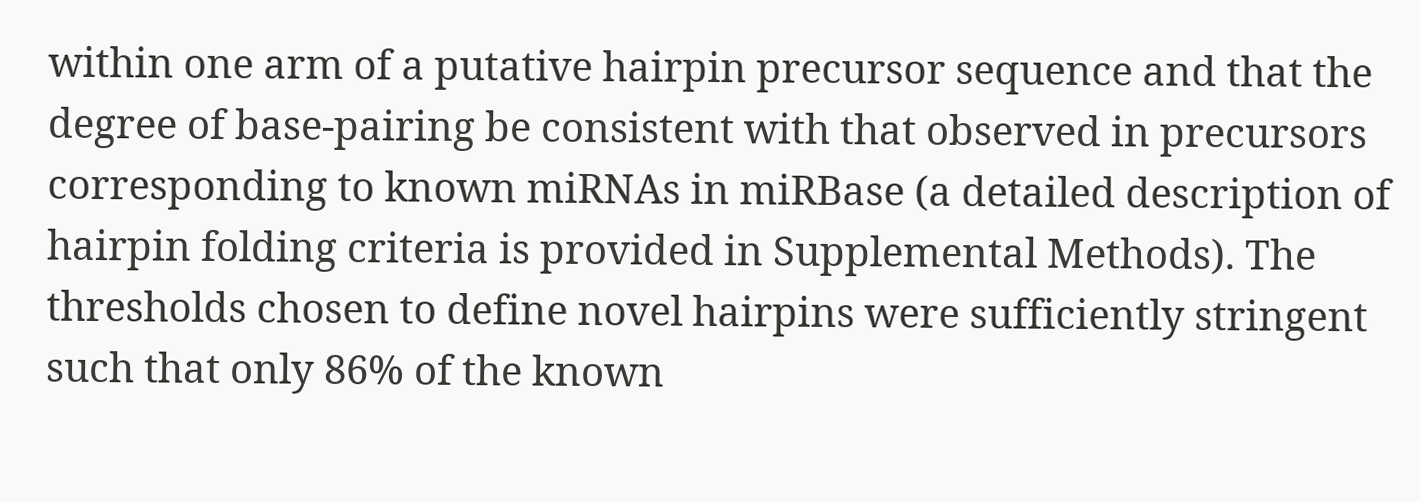within one arm of a putative hairpin precursor sequence and that the degree of base-pairing be consistent with that observed in precursors corresponding to known miRNAs in miRBase (a detailed description of hairpin folding criteria is provided in Supplemental Methods). The thresholds chosen to define novel hairpins were sufficiently stringent such that only 86% of the known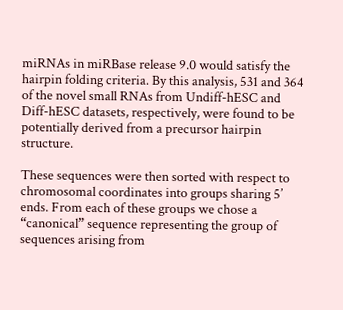miRNAs in miRBase release 9.0 would satisfy the hairpin folding criteria. By this analysis, 531 and 364 of the novel small RNAs from Undiff-hESC and Diff-hESC datasets, respectively, were found to be potentially derived from a precursor hairpin structure.

These sequences were then sorted with respect to chromosomal coordinates into groups sharing 5’ ends. From each of these groups we chose a “canonical” sequence representing the group of sequences arising from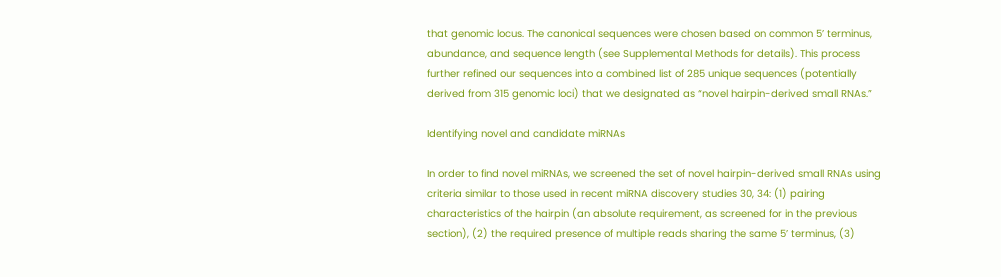that genomic locus. The canonical sequences were chosen based on common 5’ terminus, abundance, and sequence length (see Supplemental Methods for details). This process further refined our sequences into a combined list of 285 unique sequences (potentially derived from 315 genomic loci) that we designated as “novel hairpin-derived small RNAs.”

Identifying novel and candidate miRNAs

In order to find novel miRNAs, we screened the set of novel hairpin-derived small RNAs using criteria similar to those used in recent miRNA discovery studies 30, 34: (1) pairing characteristics of the hairpin (an absolute requirement, as screened for in the previous section), (2) the required presence of multiple reads sharing the same 5’ terminus, (3)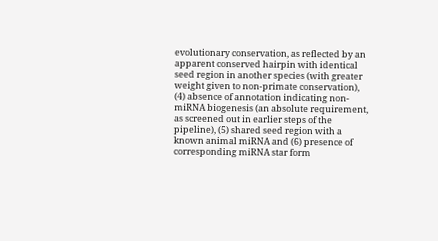evolutionary conservation, as reflected by an apparent conserved hairpin with identical seed region in another species (with greater weight given to non-primate conservation), (4) absence of annotation indicating non-miRNA biogenesis (an absolute requirement, as screened out in earlier steps of the pipeline), (5) shared seed region with a known animal miRNA and (6) presence of corresponding miRNA star form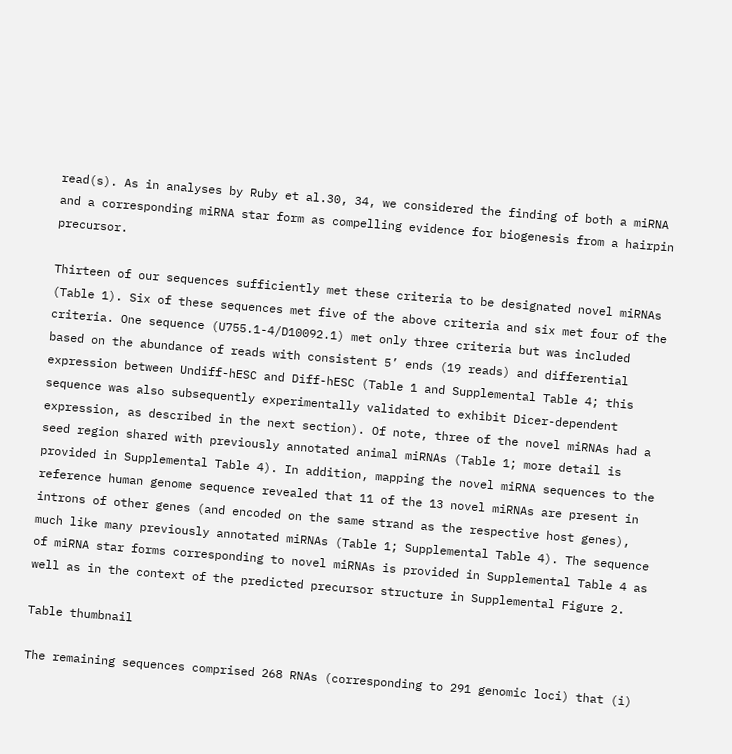read(s). As in analyses by Ruby et al.30, 34, we considered the finding of both a miRNA and a corresponding miRNA star form as compelling evidence for biogenesis from a hairpin precursor.

Thirteen of our sequences sufficiently met these criteria to be designated novel miRNAs (Table 1). Six of these sequences met five of the above criteria and six met four of the criteria. One sequence (U755.1-4/D10092.1) met only three criteria but was included based on the abundance of reads with consistent 5’ ends (19 reads) and differential expression between Undiff-hESC and Diff-hESC (Table 1 and Supplemental Table 4; this sequence was also subsequently experimentally validated to exhibit Dicer-dependent expression, as described in the next section). Of note, three of the novel miRNAs had a seed region shared with previously annotated animal miRNAs (Table 1; more detail is provided in Supplemental Table 4). In addition, mapping the novel miRNA sequences to the reference human genome sequence revealed that 11 of the 13 novel miRNAs are present in introns of other genes (and encoded on the same strand as the respective host genes), much like many previously annotated miRNAs (Table 1; Supplemental Table 4). The sequence of miRNA star forms corresponding to novel miRNAs is provided in Supplemental Table 4 as well as in the context of the predicted precursor structure in Supplemental Figure 2.

Table thumbnail

The remaining sequences comprised 268 RNAs (corresponding to 291 genomic loci) that (i)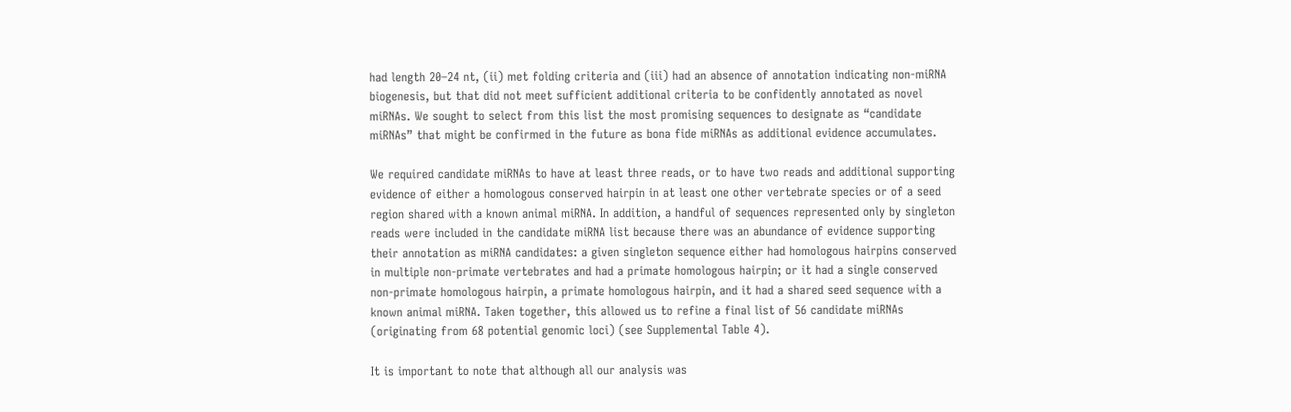had length 20–24 nt, (ii) met folding criteria and (iii) had an absence of annotation indicating non-miRNA biogenesis, but that did not meet sufficient additional criteria to be confidently annotated as novel miRNAs. We sought to select from this list the most promising sequences to designate as “candidate miRNAs” that might be confirmed in the future as bona fide miRNAs as additional evidence accumulates.

We required candidate miRNAs to have at least three reads, or to have two reads and additional supporting evidence of either a homologous conserved hairpin in at least one other vertebrate species or of a seed region shared with a known animal miRNA. In addition, a handful of sequences represented only by singleton reads were included in the candidate miRNA list because there was an abundance of evidence supporting their annotation as miRNA candidates: a given singleton sequence either had homologous hairpins conserved in multiple non-primate vertebrates and had a primate homologous hairpin; or it had a single conserved non-primate homologous hairpin, a primate homologous hairpin, and it had a shared seed sequence with a known animal miRNA. Taken together, this allowed us to refine a final list of 56 candidate miRNAs (originating from 68 potential genomic loci) (see Supplemental Table 4).

It is important to note that although all our analysis was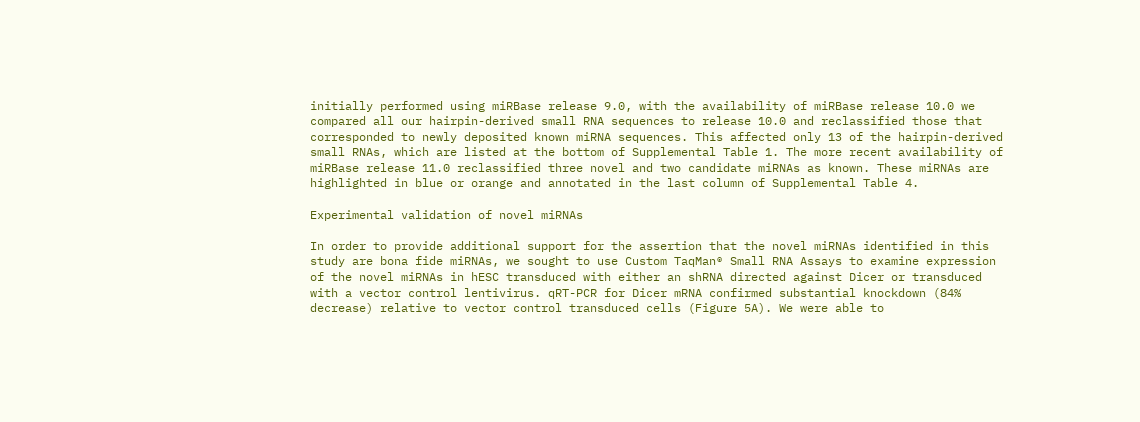initially performed using miRBase release 9.0, with the availability of miRBase release 10.0 we compared all our hairpin-derived small RNA sequences to release 10.0 and reclassified those that corresponded to newly deposited known miRNA sequences. This affected only 13 of the hairpin-derived small RNAs, which are listed at the bottom of Supplemental Table 1. The more recent availability of miRBase release 11.0 reclassified three novel and two candidate miRNAs as known. These miRNAs are highlighted in blue or orange and annotated in the last column of Supplemental Table 4.

Experimental validation of novel miRNAs

In order to provide additional support for the assertion that the novel miRNAs identified in this study are bona fide miRNAs, we sought to use Custom TaqMan® Small RNA Assays to examine expression of the novel miRNAs in hESC transduced with either an shRNA directed against Dicer or transduced with a vector control lentivirus. qRT-PCR for Dicer mRNA confirmed substantial knockdown (84% decrease) relative to vector control transduced cells (Figure 5A). We were able to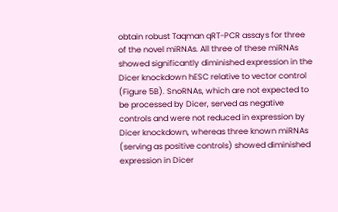obtain robust Taqman qRT-PCR assays for three of the novel miRNAs. All three of these miRNAs showed significantly diminished expression in the Dicer knockdown hESC relative to vector control (Figure 5B). SnoRNAs, which are not expected to be processed by Dicer, served as negative controls and were not reduced in expression by Dicer knockdown, whereas three known miRNAs (serving as positive controls) showed diminished expression in Dicer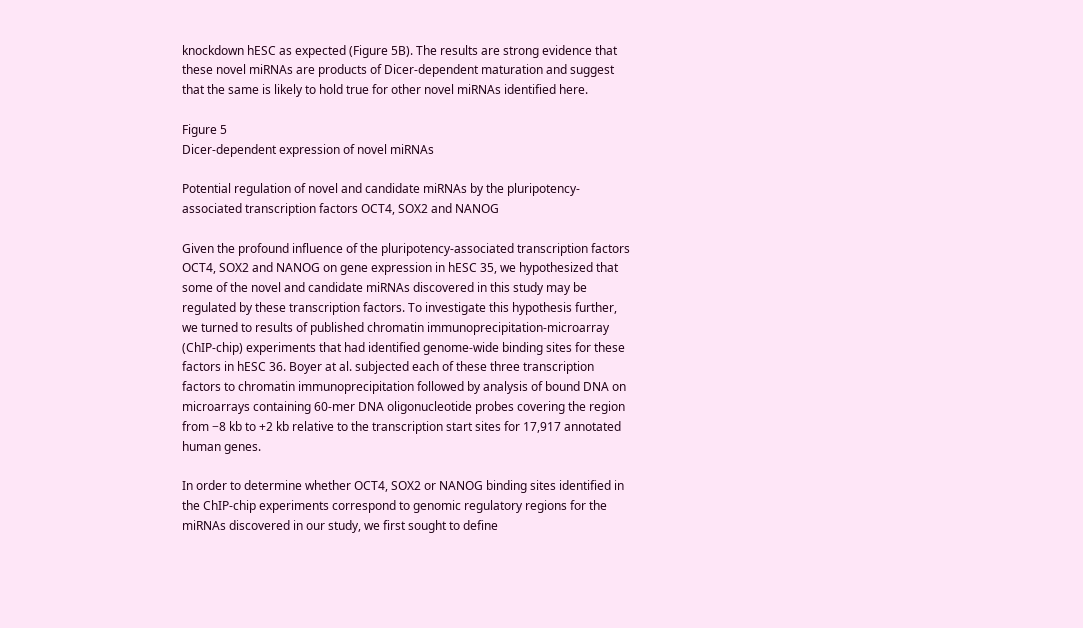knockdown hESC as expected (Figure 5B). The results are strong evidence that these novel miRNAs are products of Dicer-dependent maturation and suggest that the same is likely to hold true for other novel miRNAs identified here.

Figure 5
Dicer-dependent expression of novel miRNAs

Potential regulation of novel and candidate miRNAs by the pluripotency-associated transcription factors OCT4, SOX2 and NANOG

Given the profound influence of the pluripotency-associated transcription factors OCT4, SOX2 and NANOG on gene expression in hESC 35, we hypothesized that some of the novel and candidate miRNAs discovered in this study may be regulated by these transcription factors. To investigate this hypothesis further, we turned to results of published chromatin immunoprecipitation-microarray (ChIP-chip) experiments that had identified genome-wide binding sites for these factors in hESC 36. Boyer at al. subjected each of these three transcription factors to chromatin immunoprecipitation followed by analysis of bound DNA on microarrays containing 60-mer DNA oligonucleotide probes covering the region from −8 kb to +2 kb relative to the transcription start sites for 17,917 annotated human genes.

In order to determine whether OCT4, SOX2 or NANOG binding sites identified in the ChIP-chip experiments correspond to genomic regulatory regions for the miRNAs discovered in our study, we first sought to define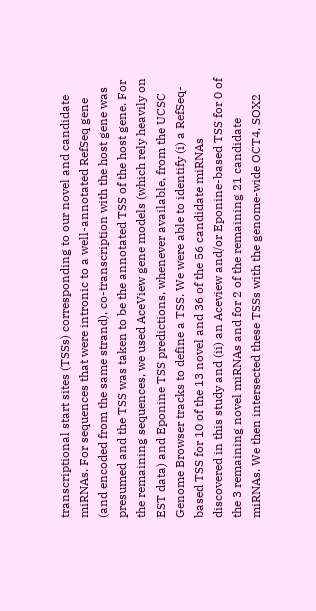transcriptional start sites (TSSs) corresponding to our novel and candidate miRNAs. For sequences that were intronic to a well-annotated RefSeq gene (and encoded from the same strand), co-transcription with the host gene was presumed and the TSS was taken to be the annotated TSS of the host gene. For the remaining sequences, we used AceView gene models (which rely heavily on EST data) and Eponine TSS predictions, whenever available, from the UCSC Genome Browser tracks to define a TSS. We were able to identify (i) a RefSeq-based TSS for 10 of the 13 novel and 36 of the 56 candidate miRNAs discovered in this study and (ii) an Aceview and/or Eponine-based TSS for 0 of the 3 remaining novel miRNAs and for 2 of the remaining 21 candidate miRNAs. We then intersected these TSSs with the genome-wide OCT4, SOX2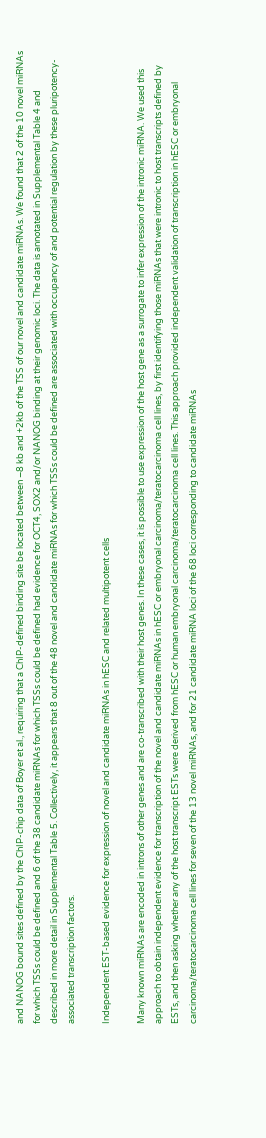and NANOG bound sites defined by the ChIP-chip data of Boyer et al., requiring that a ChIP-defined binding site be located between −8 kb and +2kb of the TSS of our novel and candidate miRNAs. We found that 2 of the 10 novel miRNAs for which TSSs could be defined and 6 of the 38 candidate miRNAs for which TSSs could be defined had evidence for OCT4, SOX2 and/or NANOG binding at their genomic loci. The data is annotated in Supplemental Table 4 and described in more detail in Supplemental Table 5. Collectively, it appears that 8 out of the 48 novel and candidate miRNAs for which TSSs could be defined are associated with occupancy of and potential regulation by these pluripotency-associated transcription factors.

Independent EST-based evidence for expression of novel and candidate miRNAs in hESC and related multipotent cells

Many known miRNAs are encoded in introns of other genes and are co-transcribed with their host genes. In these cases, it is possible to use expression of the host gene as a surrogate to infer expression of the intronic miRNA. We used this approach to obtain independent evidence for transcription of the novel and candidate miRNAs in hESC or embryonal carcinoma/teratocarcinoma cell lines, by first identifying those miRNAs that were intronic to host transcripts defined by ESTs, and then asking whether any of the host transcript ESTs were derived from hESC or human embryonal carcinoma/teratocarcinoma cell lines. This approach provided independent validation of transcription in hESC or embryonal carcinoma/teratocarcinoma cell lines for seven of the 13 novel miRNAs, and for 21 candidate miRNA loci of the 68 loci corresponding to candidate miRNAs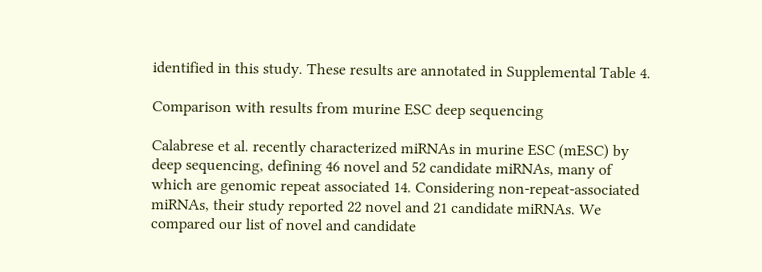identified in this study. These results are annotated in Supplemental Table 4.

Comparison with results from murine ESC deep sequencing

Calabrese et al. recently characterized miRNAs in murine ESC (mESC) by deep sequencing, defining 46 novel and 52 candidate miRNAs, many of which are genomic repeat associated 14. Considering non-repeat-associated miRNAs, their study reported 22 novel and 21 candidate miRNAs. We compared our list of novel and candidate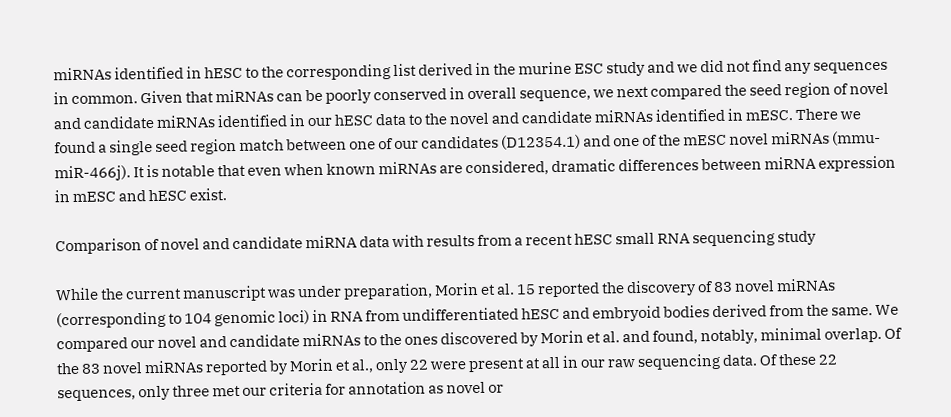miRNAs identified in hESC to the corresponding list derived in the murine ESC study and we did not find any sequences in common. Given that miRNAs can be poorly conserved in overall sequence, we next compared the seed region of novel and candidate miRNAs identified in our hESC data to the novel and candidate miRNAs identified in mESC. There we found a single seed region match between one of our candidates (D12354.1) and one of the mESC novel miRNAs (mmu-miR-466j). It is notable that even when known miRNAs are considered, dramatic differences between miRNA expression in mESC and hESC exist.

Comparison of novel and candidate miRNA data with results from a recent hESC small RNA sequencing study

While the current manuscript was under preparation, Morin et al. 15 reported the discovery of 83 novel miRNAs (corresponding to 104 genomic loci) in RNA from undifferentiated hESC and embryoid bodies derived from the same. We compared our novel and candidate miRNAs to the ones discovered by Morin et al. and found, notably, minimal overlap. Of the 83 novel miRNAs reported by Morin et al., only 22 were present at all in our raw sequencing data. Of these 22 sequences, only three met our criteria for annotation as novel or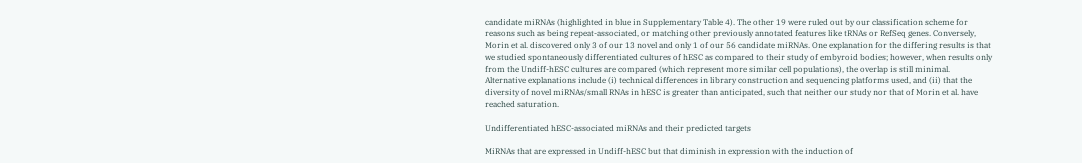candidate miRNAs (highlighted in blue in Supplementary Table 4). The other 19 were ruled out by our classification scheme for reasons such as being repeat-associated, or matching other previously annotated features like tRNAs or RefSeq genes. Conversely, Morin et al. discovered only 3 of our 13 novel and only 1 of our 56 candidate miRNAs. One explanation for the differing results is that we studied spontaneously differentiated cultures of hESC as compared to their study of embyroid bodies; however, when results only from the Undiff-hESC cultures are compared (which represent more similar cell populations), the overlap is still minimal. Alternative explanations include (i) technical differences in library construction and sequencing platforms used, and (ii) that the diversity of novel miRNAs/small RNAs in hESC is greater than anticipated, such that neither our study nor that of Morin et al. have reached saturation.

Undifferentiated hESC-associated miRNAs and their predicted targets

MiRNAs that are expressed in Undiff-hESC but that diminish in expression with the induction of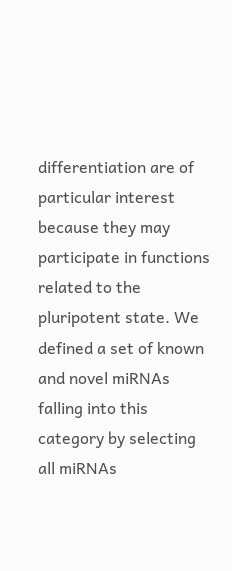differentiation are of particular interest because they may participate in functions related to the pluripotent state. We defined a set of known and novel miRNAs falling into this category by selecting all miRNAs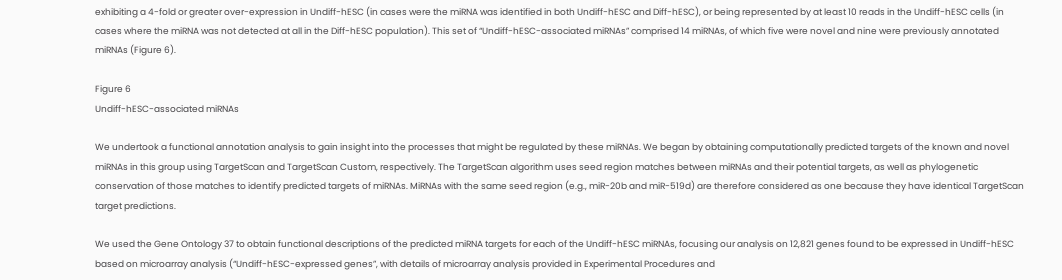exhibiting a 4-fold or greater over-expression in Undiff-hESC (in cases were the miRNA was identified in both Undiff-hESC and Diff-hESC), or being represented by at least 10 reads in the Undiff-hESC cells (in cases where the miRNA was not detected at all in the Diff-hESC population). This set of “Undiff-hESC-associated miRNAs” comprised 14 miRNAs, of which five were novel and nine were previously annotated miRNAs (Figure 6).

Figure 6
Undiff-hESC-associated miRNAs

We undertook a functional annotation analysis to gain insight into the processes that might be regulated by these miRNAs. We began by obtaining computationally predicted targets of the known and novel miRNAs in this group using TargetScan and TargetScan Custom, respectively. The TargetScan algorithm uses seed region matches between miRNAs and their potential targets, as well as phylogenetic conservation of those matches to identify predicted targets of miRNAs. MiRNAs with the same seed region (e.g., miR-20b and miR-519d) are therefore considered as one because they have identical TargetScan target predictions.

We used the Gene Ontology 37 to obtain functional descriptions of the predicted miRNA targets for each of the Undiff-hESC miRNAs, focusing our analysis on 12,821 genes found to be expressed in Undiff-hESC based on microarray analysis (“Undiff-hESC-expressed genes”, with details of microarray analysis provided in Experimental Procedures and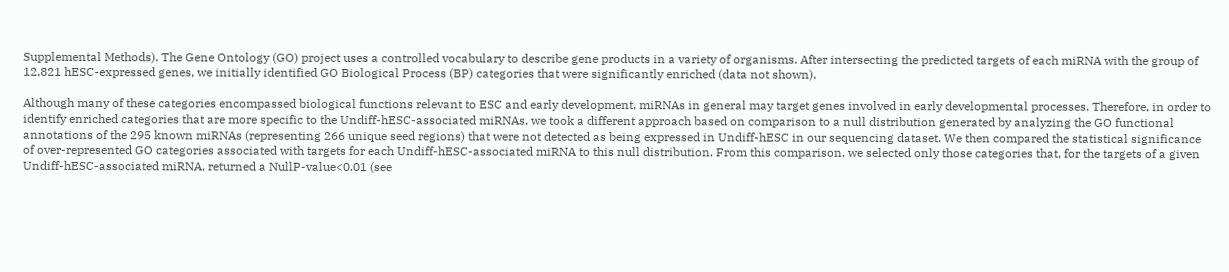Supplemental Methods). The Gene Ontology (GO) project uses a controlled vocabulary to describe gene products in a variety of organisms. After intersecting the predicted targets of each miRNA with the group of 12,821 hESC-expressed genes, we initially identified GO Biological Process (BP) categories that were significantly enriched (data not shown).

Although many of these categories encompassed biological functions relevant to ESC and early development, miRNAs in general may target genes involved in early developmental processes. Therefore, in order to identify enriched categories that are more specific to the Undiff-hESC-associated miRNAs, we took a different approach based on comparison to a null distribution generated by analyzing the GO functional annotations of the 295 known miRNAs (representing 266 unique seed regions) that were not detected as being expressed in Undiff-hESC in our sequencing dataset. We then compared the statistical significance of over-represented GO categories associated with targets for each Undiff-hESC-associated miRNA to this null distribution. From this comparison, we selected only those categories that, for the targets of a given Undiff-hESC-associated miRNA, returned a NullP-value<0.01 (see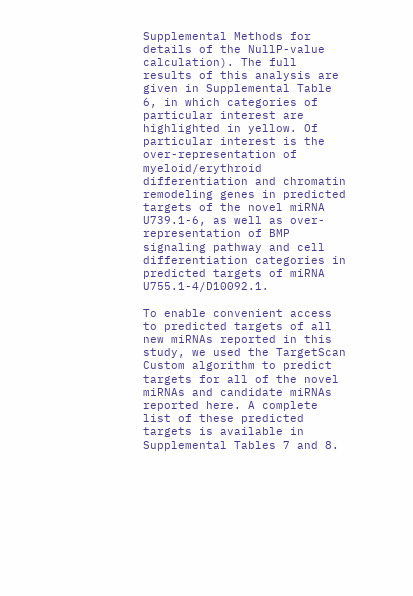Supplemental Methods for details of the NullP-value calculation). The full results of this analysis are given in Supplemental Table 6, in which categories of particular interest are highlighted in yellow. Of particular interest is the over-representation of myeloid/erythroid differentiation and chromatin remodeling genes in predicted targets of the novel miRNA U739.1-6, as well as over-representation of BMP signaling pathway and cell differentiation categories in predicted targets of miRNA U755.1-4/D10092.1.

To enable convenient access to predicted targets of all new miRNAs reported in this study, we used the TargetScan Custom algorithm to predict targets for all of the novel miRNAs and candidate miRNAs reported here. A complete list of these predicted targets is available in Supplemental Tables 7 and 8.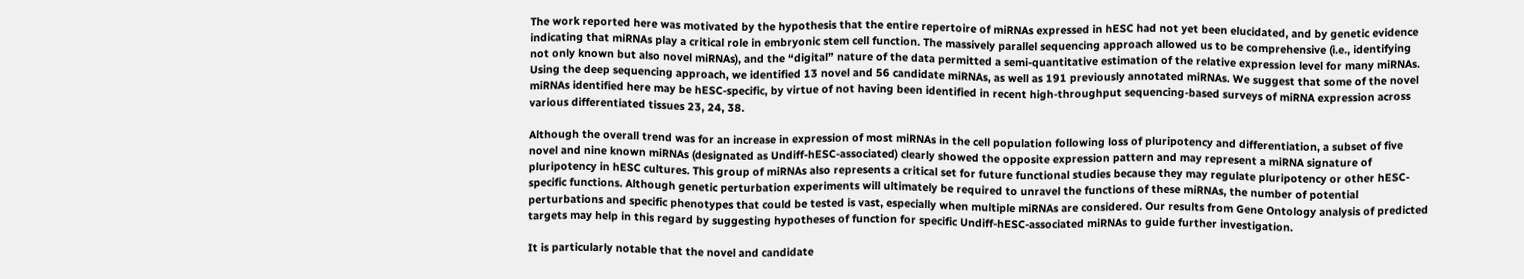The work reported here was motivated by the hypothesis that the entire repertoire of miRNAs expressed in hESC had not yet been elucidated, and by genetic evidence indicating that miRNAs play a critical role in embryonic stem cell function. The massively parallel sequencing approach allowed us to be comprehensive (i.e., identifying not only known but also novel miRNAs), and the “digital” nature of the data permitted a semi-quantitative estimation of the relative expression level for many miRNAs. Using the deep sequencing approach, we identified 13 novel and 56 candidate miRNAs, as well as 191 previously annotated miRNAs. We suggest that some of the novel miRNAs identified here may be hESC-specific, by virtue of not having been identified in recent high-throughput sequencing-based surveys of miRNA expression across various differentiated tissues 23, 24, 38.

Although the overall trend was for an increase in expression of most miRNAs in the cell population following loss of pluripotency and differentiation, a subset of five novel and nine known miRNAs (designated as Undiff-hESC-associated) clearly showed the opposite expression pattern and may represent a miRNA signature of pluripotency in hESC cultures. This group of miRNAs also represents a critical set for future functional studies because they may regulate pluripotency or other hESC-specific functions. Although genetic perturbation experiments will ultimately be required to unravel the functions of these miRNAs, the number of potential perturbations and specific phenotypes that could be tested is vast, especially when multiple miRNAs are considered. Our results from Gene Ontology analysis of predicted targets may help in this regard by suggesting hypotheses of function for specific Undiff-hESC-associated miRNAs to guide further investigation.

It is particularly notable that the novel and candidate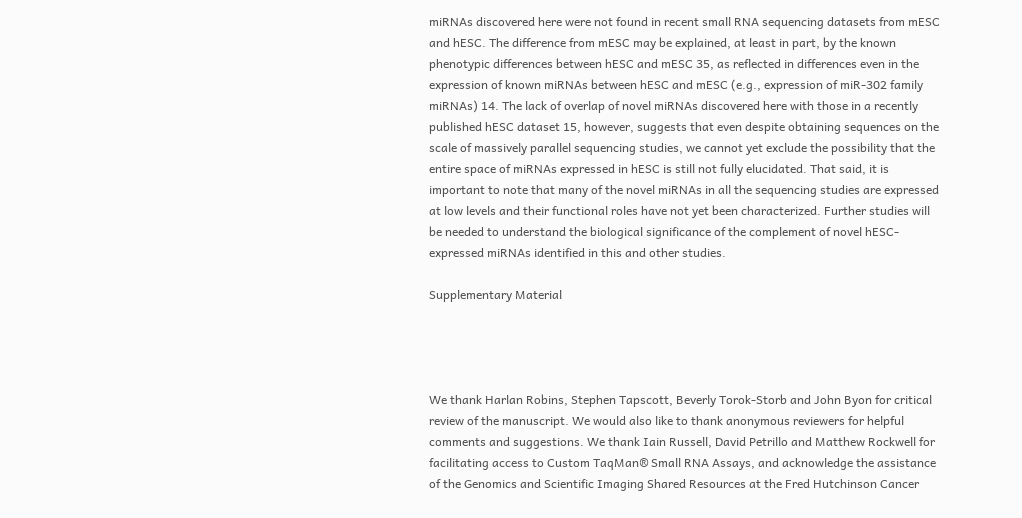miRNAs discovered here were not found in recent small RNA sequencing datasets from mESC and hESC. The difference from mESC may be explained, at least in part, by the known phenotypic differences between hESC and mESC 35, as reflected in differences even in the expression of known miRNAs between hESC and mESC (e.g., expression of miR-302 family miRNAs) 14. The lack of overlap of novel miRNAs discovered here with those in a recently published hESC dataset 15, however, suggests that even despite obtaining sequences on the scale of massively parallel sequencing studies, we cannot yet exclude the possibility that the entire space of miRNAs expressed in hESC is still not fully elucidated. That said, it is important to note that many of the novel miRNAs in all the sequencing studies are expressed at low levels and their functional roles have not yet been characterized. Further studies will be needed to understand the biological significance of the complement of novel hESC-expressed miRNAs identified in this and other studies.

Supplementary Material




We thank Harlan Robins, Stephen Tapscott, Beverly Torok-Storb and John Byon for critical review of the manuscript. We would also like to thank anonymous reviewers for helpful comments and suggestions. We thank Iain Russell, David Petrillo and Matthew Rockwell for facilitating access to Custom TaqMan® Small RNA Assays, and acknowledge the assistance of the Genomics and Scientific Imaging Shared Resources at the Fred Hutchinson Cancer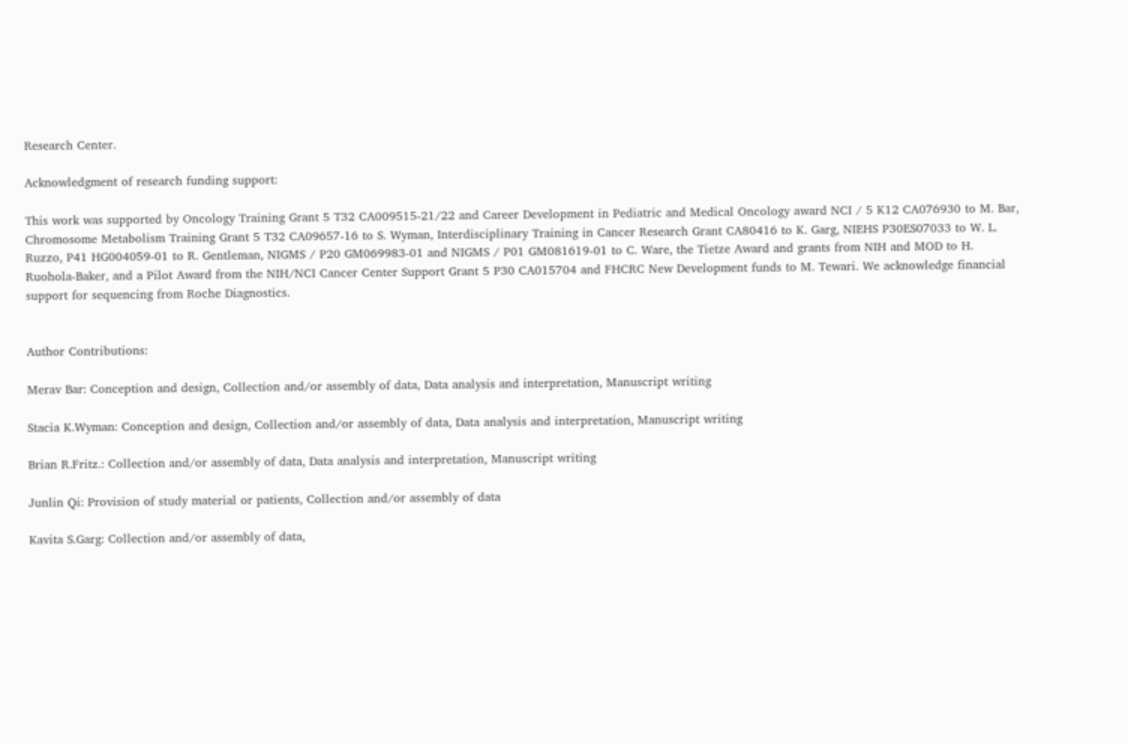Research Center.

Acknowledgment of research funding support:

This work was supported by Oncology Training Grant 5 T32 CA009515-21/22 and Career Development in Pediatric and Medical Oncology award NCI / 5 K12 CA076930 to M. Bar, Chromosome Metabolism Training Grant 5 T32 CA09657-16 to S. Wyman, Interdisciplinary Training in Cancer Research Grant CA80416 to K. Garg, NIEHS P30ES07033 to W. L. Ruzzo, P41 HG004059-01 to R. Gentleman, NIGMS / P20 GM069983-01 and NIGMS / P01 GM081619-01 to C. Ware, the Tietze Award and grants from NIH and MOD to H. Ruohola-Baker, and a Pilot Award from the NIH/NCI Cancer Center Support Grant 5 P30 CA015704 and FHCRC New Development funds to M. Tewari. We acknowledge financial support for sequencing from Roche Diagnostics.


Author Contributions:

Merav Bar: Conception and design, Collection and/or assembly of data, Data analysis and interpretation, Manuscript writing

Stacia K.Wyman: Conception and design, Collection and/or assembly of data, Data analysis and interpretation, Manuscript writing

Brian R.Fritz.: Collection and/or assembly of data, Data analysis and interpretation, Manuscript writing

Junlin Qi: Provision of study material or patients, Collection and/or assembly of data

Kavita S.Garg: Collection and/or assembly of data,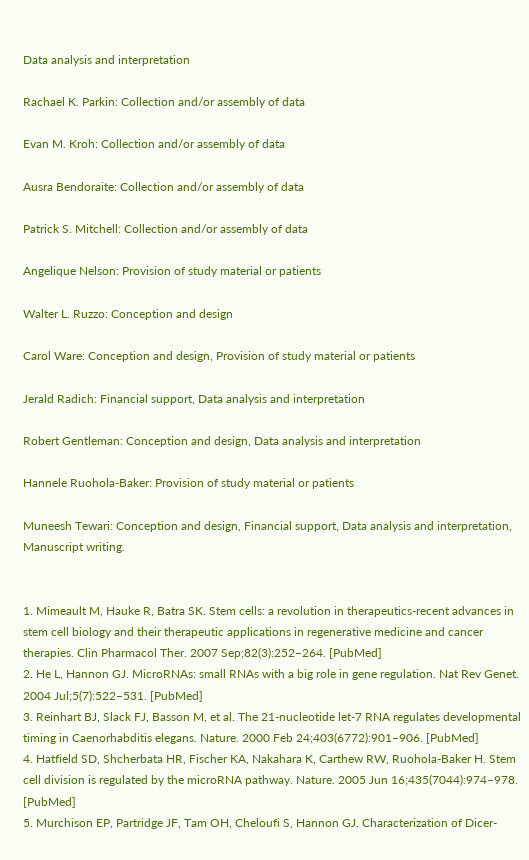Data analysis and interpretation

Rachael K. Parkin: Collection and/or assembly of data

Evan M. Kroh: Collection and/or assembly of data

Ausra Bendoraite: Collection and/or assembly of data

Patrick S. Mitchell: Collection and/or assembly of data

Angelique Nelson: Provision of study material or patients

Walter L. Ruzzo: Conception and design

Carol Ware: Conception and design, Provision of study material or patients

Jerald Radich: Financial support, Data analysis and interpretation

Robert Gentleman: Conception and design, Data analysis and interpretation

Hannele Ruohola-Baker: Provision of study material or patients

Muneesh Tewari: Conception and design, Financial support, Data analysis and interpretation, Manuscript writing.


1. Mimeault M, Hauke R, Batra SK. Stem cells: a revolution in therapeutics-recent advances in stem cell biology and their therapeutic applications in regenerative medicine and cancer therapies. Clin Pharmacol Ther. 2007 Sep;82(3):252–264. [PubMed]
2. He L, Hannon GJ. MicroRNAs: small RNAs with a big role in gene regulation. Nat Rev Genet. 2004 Jul;5(7):522–531. [PubMed]
3. Reinhart BJ, Slack FJ, Basson M, et al. The 21-nucleotide let-7 RNA regulates developmental timing in Caenorhabditis elegans. Nature. 2000 Feb 24;403(6772):901–906. [PubMed]
4. Hatfield SD, Shcherbata HR, Fischer KA, Nakahara K, Carthew RW, Ruohola-Baker H. Stem cell division is regulated by the microRNA pathway. Nature. 2005 Jun 16;435(7044):974–978. [PubMed]
5. Murchison EP, Partridge JF, Tam OH, Cheloufi S, Hannon GJ. Characterization of Dicer-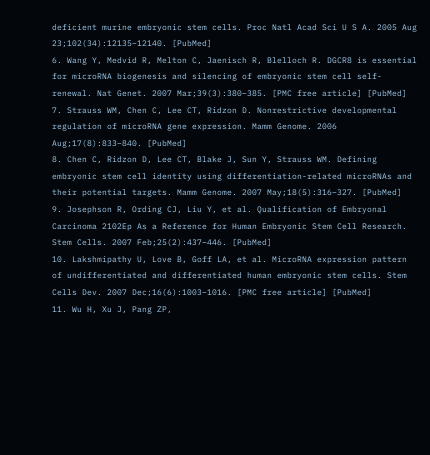deficient murine embryonic stem cells. Proc Natl Acad Sci U S A. 2005 Aug 23;102(34):12135–12140. [PubMed]
6. Wang Y, Medvid R, Melton C, Jaenisch R, Blelloch R. DGCR8 is essential for microRNA biogenesis and silencing of embryonic stem cell self-renewal. Nat Genet. 2007 Mar;39(3):380–385. [PMC free article] [PubMed]
7. Strauss WM, Chen C, Lee CT, Ridzon D. Nonrestrictive developmental regulation of microRNA gene expression. Mamm Genome. 2006 Aug;17(8):833–840. [PubMed]
8. Chen C, Ridzon D, Lee CT, Blake J, Sun Y, Strauss WM. Defining embryonic stem cell identity using differentiation-related microRNAs and their potential targets. Mamm Genome. 2007 May;18(5):316–327. [PubMed]
9. Josephson R, Ording CJ, Liu Y, et al. Qualification of Embryonal Carcinoma 2102Ep As a Reference for Human Embryonic Stem Cell Research. Stem Cells. 2007 Feb;25(2):437–446. [PubMed]
10. Lakshmipathy U, Love B, Goff LA, et al. MicroRNA expression pattern of undifferentiated and differentiated human embryonic stem cells. Stem Cells Dev. 2007 Dec;16(6):1003–1016. [PMC free article] [PubMed]
11. Wu H, Xu J, Pang ZP,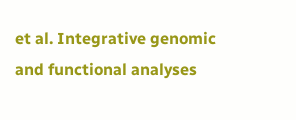et al. Integrative genomic and functional analyses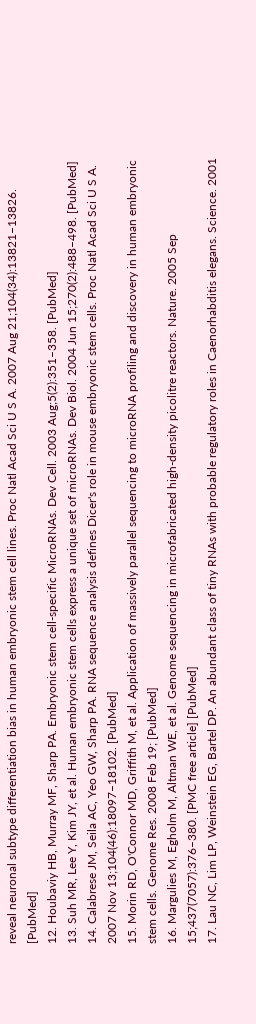reveal neuronal subtype differentiation bias in human embryonic stem cell lines. Proc Natl Acad Sci U S A. 2007 Aug 21;104(34):13821–13826. [PubMed]
12. Houbaviy HB, Murray MF, Sharp PA. Embryonic stem cell-specific MicroRNAs. Dev Cell. 2003 Aug;5(2):351–358. [PubMed]
13. Suh MR, Lee Y, Kim JY, et al. Human embryonic stem cells express a unique set of microRNAs. Dev Biol. 2004 Jun 15;270(2):488–498. [PubMed]
14. Calabrese JM, Seila AC, Yeo GW, Sharp PA. RNA sequence analysis defines Dicer's role in mouse embryonic stem cells. Proc Natl Acad Sci U S A. 2007 Nov 13;104(46):18097–18102. [PubMed]
15. Morin RD, O'Connor MD, Griffith M, et al. Application of massively parallel sequencing to microRNA profiling and discovery in human embryonic stem cells. Genome Res. 2008 Feb 19; [PubMed]
16. Margulies M, Egholm M, Altman WE, et al. Genome sequencing in microfabricated high-density picolitre reactors. Nature. 2005 Sep 15;437(7057):376–380. [PMC free article] [PubMed]
17. Lau NC, Lim LP, Weinstein EG, Bartel DP. An abundant class of tiny RNAs with probable regulatory roles in Caenorhabditis elegans. Science. 2001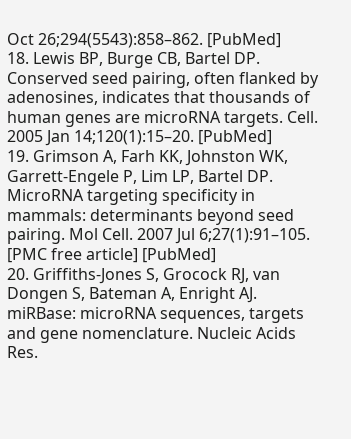Oct 26;294(5543):858–862. [PubMed]
18. Lewis BP, Burge CB, Bartel DP. Conserved seed pairing, often flanked by adenosines, indicates that thousands of human genes are microRNA targets. Cell. 2005 Jan 14;120(1):15–20. [PubMed]
19. Grimson A, Farh KK, Johnston WK, Garrett-Engele P, Lim LP, Bartel DP. MicroRNA targeting specificity in mammals: determinants beyond seed pairing. Mol Cell. 2007 Jul 6;27(1):91–105. [PMC free article] [PubMed]
20. Griffiths-Jones S, Grocock RJ, van Dongen S, Bateman A, Enright AJ. miRBase: microRNA sequences, targets and gene nomenclature. Nucleic Acids Res.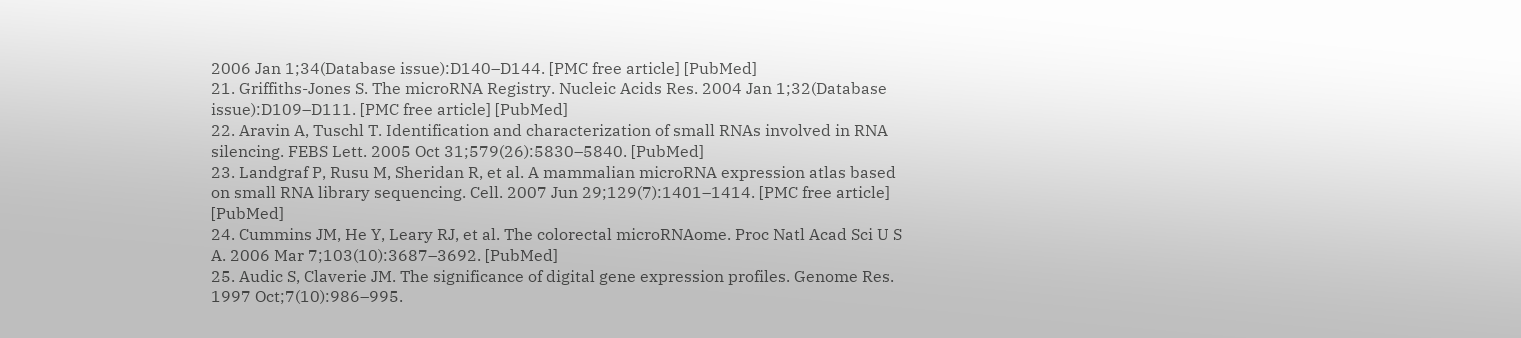2006 Jan 1;34(Database issue):D140–D144. [PMC free article] [PubMed]
21. Griffiths-Jones S. The microRNA Registry. Nucleic Acids Res. 2004 Jan 1;32(Database issue):D109–D111. [PMC free article] [PubMed]
22. Aravin A, Tuschl T. Identification and characterization of small RNAs involved in RNA silencing. FEBS Lett. 2005 Oct 31;579(26):5830–5840. [PubMed]
23. Landgraf P, Rusu M, Sheridan R, et al. A mammalian microRNA expression atlas based on small RNA library sequencing. Cell. 2007 Jun 29;129(7):1401–1414. [PMC free article] [PubMed]
24. Cummins JM, He Y, Leary RJ, et al. The colorectal microRNAome. Proc Natl Acad Sci U S A. 2006 Mar 7;103(10):3687–3692. [PubMed]
25. Audic S, Claverie JM. The significance of digital gene expression profiles. Genome Res. 1997 Oct;7(10):986–995.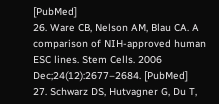[PubMed]
26. Ware CB, Nelson AM, Blau CA. A comparison of NIH-approved human ESC lines. Stem Cells. 2006 Dec;24(12):2677–2684. [PubMed]
27. Schwarz DS, Hutvagner G, Du T,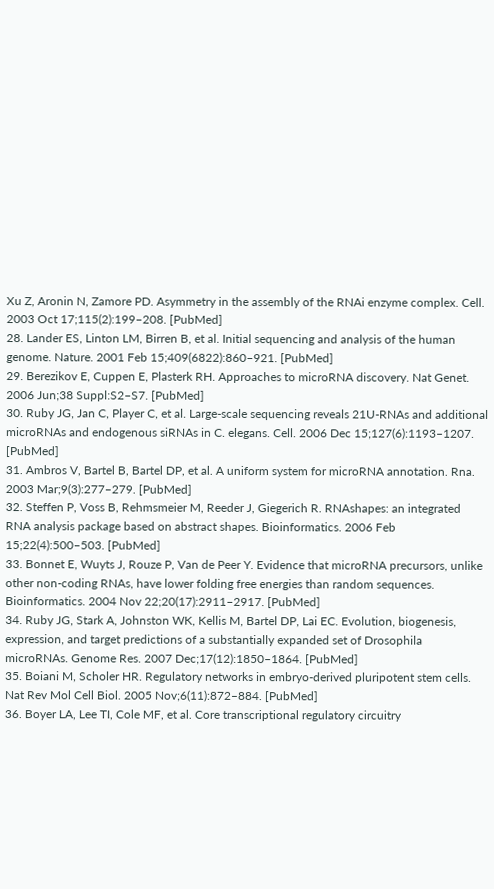Xu Z, Aronin N, Zamore PD. Asymmetry in the assembly of the RNAi enzyme complex. Cell. 2003 Oct 17;115(2):199–208. [PubMed]
28. Lander ES, Linton LM, Birren B, et al. Initial sequencing and analysis of the human genome. Nature. 2001 Feb 15;409(6822):860–921. [PubMed]
29. Berezikov E, Cuppen E, Plasterk RH. Approaches to microRNA discovery. Nat Genet. 2006 Jun;38 Suppl:S2–S7. [PubMed]
30. Ruby JG, Jan C, Player C, et al. Large-scale sequencing reveals 21U-RNAs and additional microRNAs and endogenous siRNAs in C. elegans. Cell. 2006 Dec 15;127(6):1193–1207. [PubMed]
31. Ambros V, Bartel B, Bartel DP, et al. A uniform system for microRNA annotation. Rna. 2003 Mar;9(3):277–279. [PubMed]
32. Steffen P, Voss B, Rehmsmeier M, Reeder J, Giegerich R. RNAshapes: an integrated RNA analysis package based on abstract shapes. Bioinformatics. 2006 Feb 15;22(4):500–503. [PubMed]
33. Bonnet E, Wuyts J, Rouze P, Van de Peer Y. Evidence that microRNA precursors, unlike other non-coding RNAs, have lower folding free energies than random sequences. Bioinformatics. 2004 Nov 22;20(17):2911–2917. [PubMed]
34. Ruby JG, Stark A, Johnston WK, Kellis M, Bartel DP, Lai EC. Evolution, biogenesis, expression, and target predictions of a substantially expanded set of Drosophila microRNAs. Genome Res. 2007 Dec;17(12):1850–1864. [PubMed]
35. Boiani M, Scholer HR. Regulatory networks in embryo-derived pluripotent stem cells. Nat Rev Mol Cell Biol. 2005 Nov;6(11):872–884. [PubMed]
36. Boyer LA, Lee TI, Cole MF, et al. Core transcriptional regulatory circuitry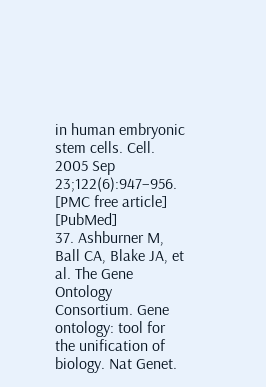in human embryonic stem cells. Cell. 2005 Sep 23;122(6):947–956. [PMC free article] [PubMed]
37. Ashburner M, Ball CA, Blake JA, et al. The Gene Ontology Consortium. Gene ontology: tool for the unification of biology. Nat Genet.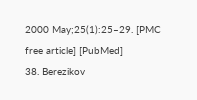2000 May;25(1):25–29. [PMC free article] [PubMed]
38. Berezikov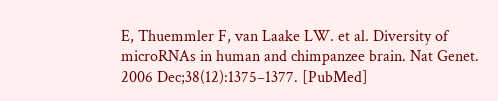E, Thuemmler F, van Laake LW. et al. Diversity of microRNAs in human and chimpanzee brain. Nat Genet. 2006 Dec;38(12):1375–1377. [PubMed]